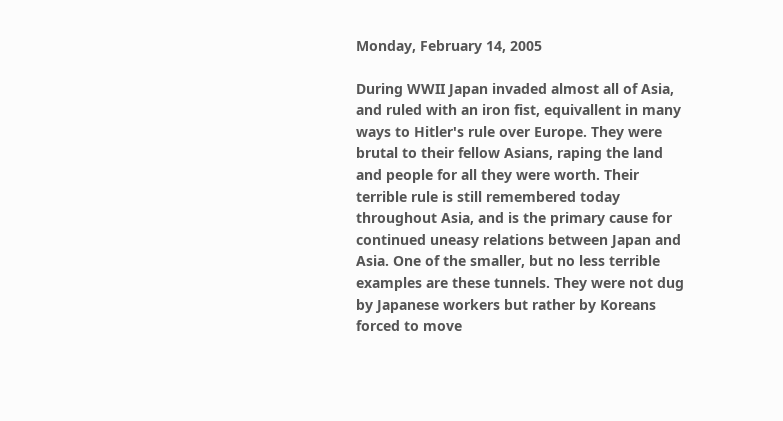Monday, February 14, 2005

During WWII Japan invaded almost all of Asia, and ruled with an iron fist, equivallent in many ways to Hitler's rule over Europe. They were brutal to their fellow Asians, raping the land and people for all they were worth. Their terrible rule is still remembered today throughout Asia, and is the primary cause for continued uneasy relations between Japan and Asia. One of the smaller, but no less terrible examples are these tunnels. They were not dug by Japanese workers but rather by Koreans forced to move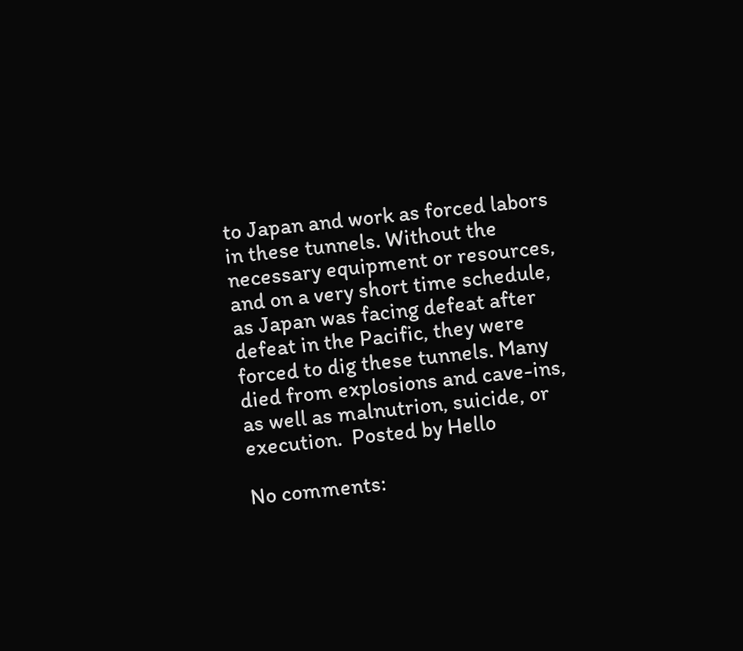to Japan and work as forced labors in these tunnels. Without the necessary equipment or resources, and on a very short time schedule, as Japan was facing defeat after defeat in the Pacific, they were forced to dig these tunnels. Many died from explosions and cave-ins, as well as malnutrion, suicide, or execution.  Posted by Hello

No comments: